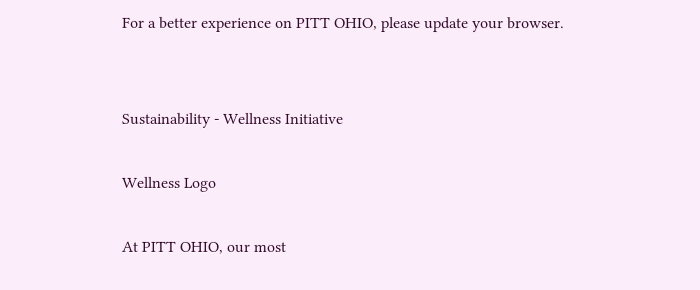For a better experience on PITT OHIO, please update your browser.


Sustainability - Wellness Initiative

Wellness Logo

At PITT OHIO, our most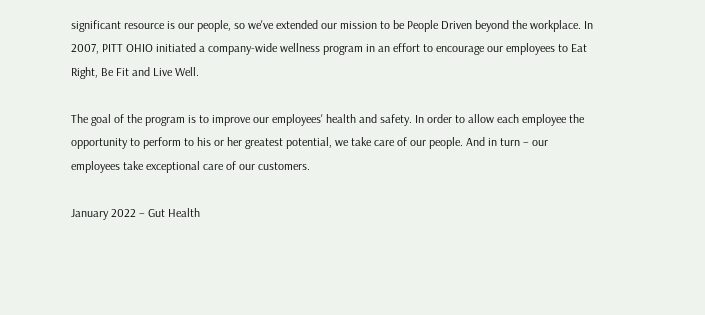significant resource is our people, so we've extended our mission to be People Driven beyond the workplace. In 2007, PITT OHIO initiated a company-wide wellness program in an effort to encourage our employees to Eat Right, Be Fit and Live Well.

The goal of the program is to improve our employees' health and safety. In order to allow each employee the opportunity to perform to his or her greatest potential, we take care of our people. And in turn – our employees take exceptional care of our customers.

January 2022 – Gut Health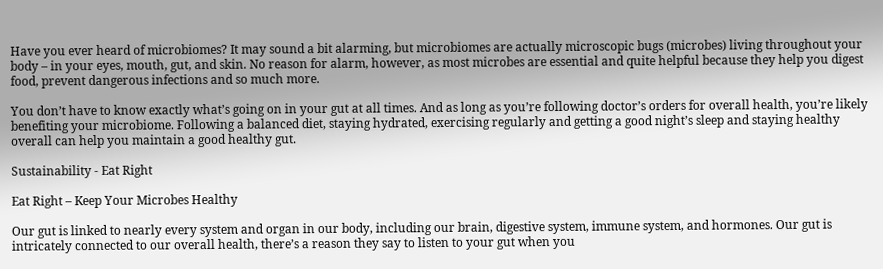Have you ever heard of microbiomes? It may sound a bit alarming, but microbiomes are actually microscopic bugs (microbes) living throughout your body – in your eyes, mouth, gut, and skin. No reason for alarm, however, as most microbes are essential and quite helpful because they help you digest food, prevent dangerous infections and so much more.

You don’t have to know exactly what’s going on in your gut at all times. And as long as you’re following doctor’s orders for overall health, you’re likely benefiting your microbiome. Following a balanced diet, staying hydrated, exercising regularly and getting a good night’s sleep and staying healthy overall can help you maintain a good healthy gut.

Sustainability - Eat Right

Eat Right – Keep Your Microbes Healthy

Our gut is linked to nearly every system and organ in our body, including our brain, digestive system, immune system, and hormones. Our gut is intricately connected to our overall health, there’s a reason they say to listen to your gut when you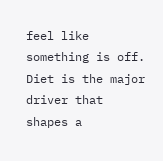feel like something is off. Diet is the major driver that shapes a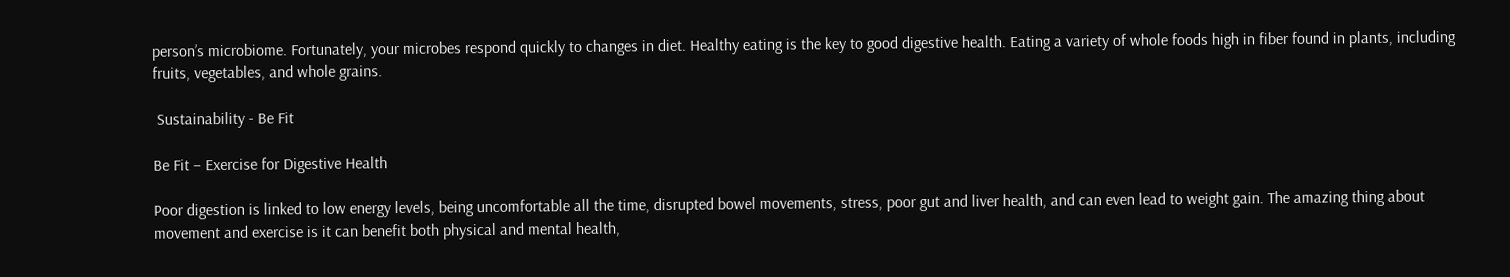person’s microbiome. Fortunately, your microbes respond quickly to changes in diet. Healthy eating is the key to good digestive health. Eating a variety of whole foods high in fiber found in plants, including fruits, vegetables, and whole grains.

 Sustainability - Be Fit

Be Fit – Exercise for Digestive Health

Poor digestion is linked to low energy levels, being uncomfortable all the time, disrupted bowel movements, stress, poor gut and liver health, and can even lead to weight gain. The amazing thing about movement and exercise is it can benefit both physical and mental health,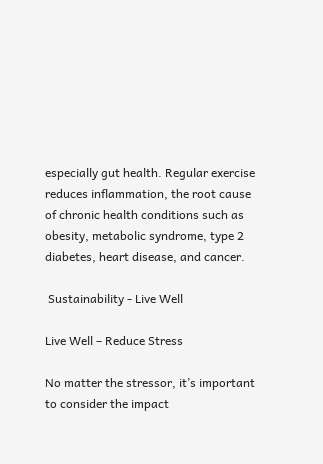especially gut health. Regular exercise reduces inflammation, the root cause of chronic health conditions such as obesity, metabolic syndrome, type 2 diabetes, heart disease, and cancer.

 Sustainability - Live Well

Live Well – Reduce Stress

No matter the stressor, it’s important to consider the impact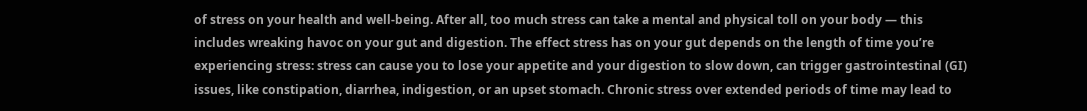of stress on your health and well-being. After all, too much stress can take a mental and physical toll on your body — this includes wreaking havoc on your gut and digestion. The effect stress has on your gut depends on the length of time you’re experiencing stress: stress can cause you to lose your appetite and your digestion to slow down, can trigger gastrointestinal (GI) issues, like constipation, diarrhea, indigestion, or an upset stomach. Chronic stress over extended periods of time may lead to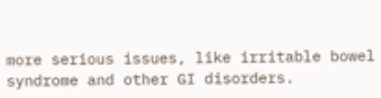more serious issues, like irritable bowel syndrome and other GI disorders.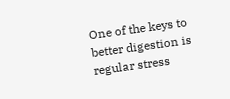One of the keys to better digestion is regular stress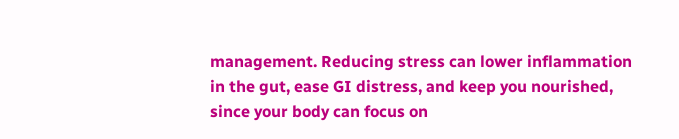management. Reducing stress can lower inflammation in the gut, ease GI distress, and keep you nourished, since your body can focus on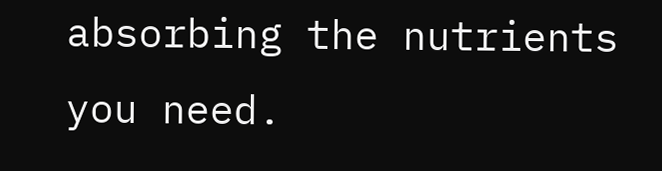absorbing the nutrients you need.